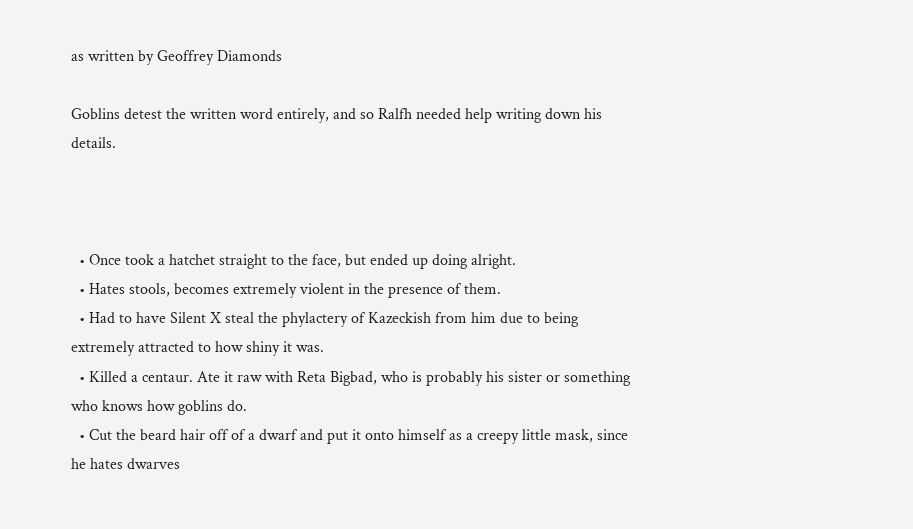as written by Geoffrey Diamonds

Goblins detest the written word entirely, and so Ralfh needed help writing down his details.



  • Once took a hatchet straight to the face, but ended up doing alright.
  • Hates stools, becomes extremely violent in the presence of them.
  • Had to have Silent X steal the phylactery of Kazeckish from him due to being extremely attracted to how shiny it was.
  • Killed a centaur. Ate it raw with Reta Bigbad, who is probably his sister or something who knows how goblins do.
  • Cut the beard hair off of a dwarf and put it onto himself as a creepy little mask, since he hates dwarves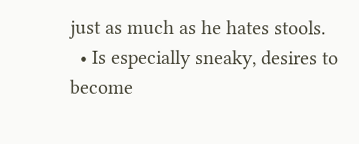just as much as he hates stools.
  • Is especially sneaky, desires to become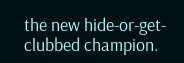the new hide-or-get-clubbed champion.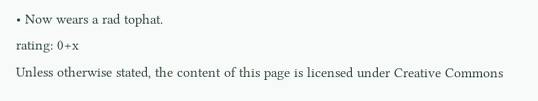• Now wears a rad tophat.
rating: 0+x
Unless otherwise stated, the content of this page is licensed under Creative Commons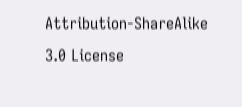Attribution-ShareAlike 3.0 License